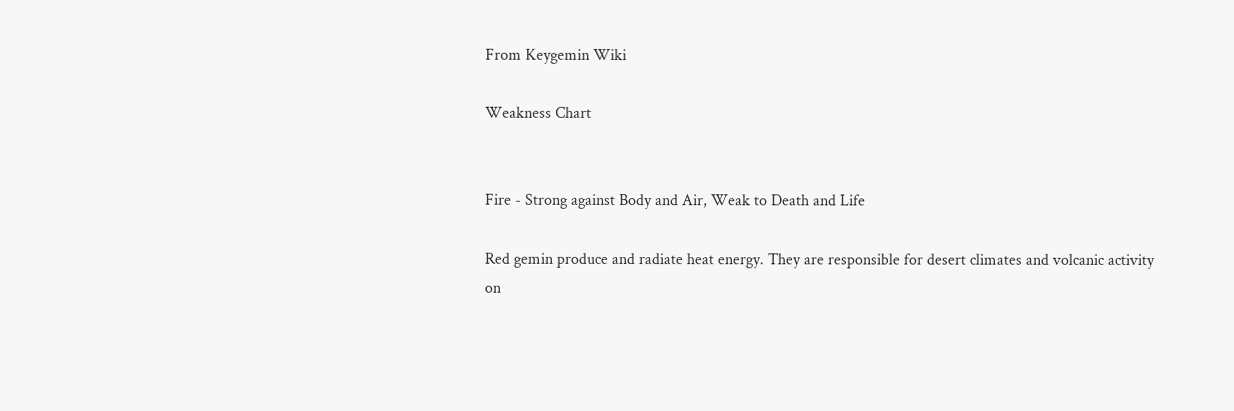From Keygemin Wiki

Weakness Chart


Fire - Strong against Body and Air, Weak to Death and Life

Red gemin produce and radiate heat energy. They are responsible for desert climates and volcanic activity on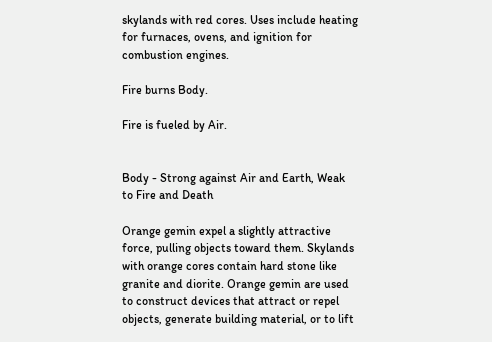skylands with red cores. Uses include heating for furnaces, ovens, and ignition for combustion engines.

Fire burns Body.

Fire is fueled by Air.


Body - Strong against Air and Earth, Weak to Fire and Death

Orange gemin expel a slightly attractive force, pulling objects toward them. Skylands with orange cores contain hard stone like granite and diorite. Orange gemin are used to construct devices that attract or repel objects, generate building material, or to lift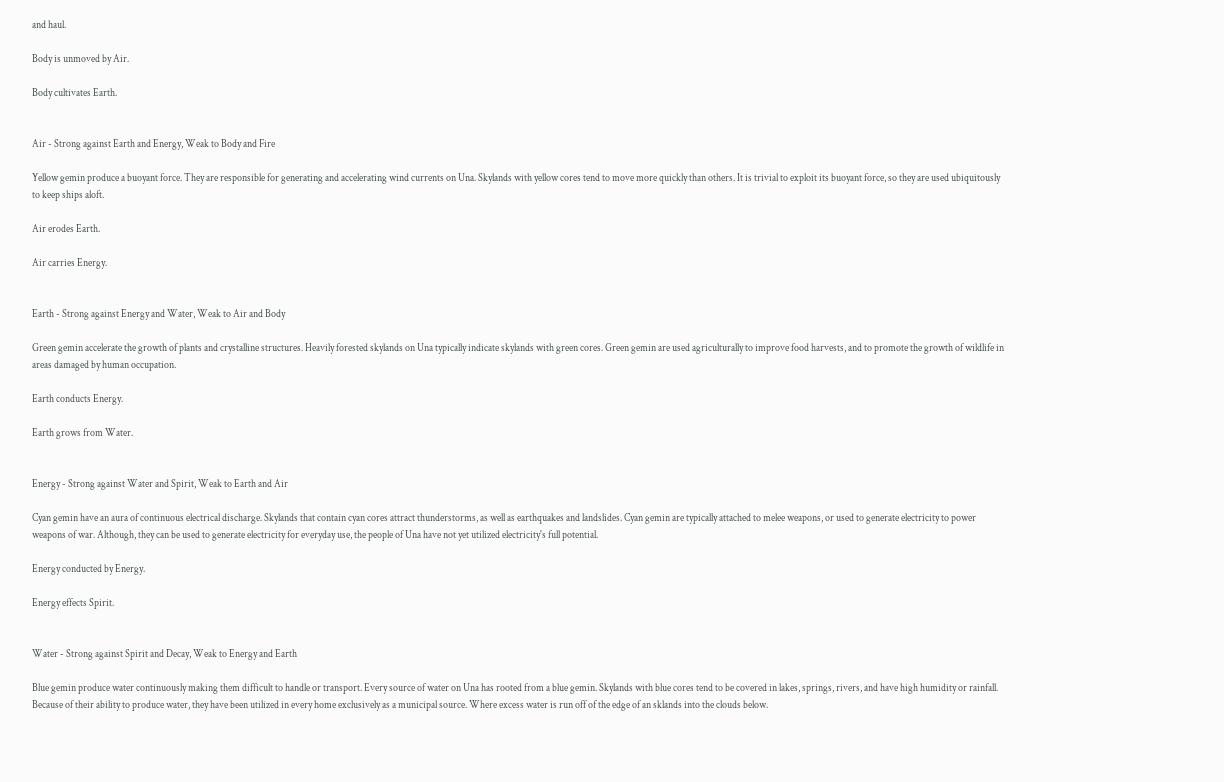and haul.

Body is unmoved by Air.

Body cultivates Earth.


Air - Strong against Earth and Energy, Weak to Body and Fire

Yellow gemin produce a buoyant force. They are responsible for generating and accelerating wind currents on Una. Skylands with yellow cores tend to move more quickly than others. It is trivial to exploit its buoyant force, so they are used ubiquitously to keep ships aloft.

Air erodes Earth.

Air carries Energy.


Earth - Strong against Energy and Water, Weak to Air and Body

Green gemin accelerate the growth of plants and crystalline structures. Heavily forested skylands on Una typically indicate skylands with green cores. Green gemin are used agriculturally to improve food harvests, and to promote the growth of wildlife in areas damaged by human occupation.

Earth conducts Energy.

Earth grows from Water.


Energy - Strong against Water and Spirit, Weak to Earth and Air

Cyan gemin have an aura of continuous electrical discharge. Skylands that contain cyan cores attract thunderstorms, as well as earthquakes and landslides. Cyan gemin are typically attached to melee weapons, or used to generate electricity to power weapons of war. Although, they can be used to generate electricity for everyday use, the people of Una have not yet utilized electricity's full potential.

Energy conducted by Energy.

Energy effects Spirit.


Water - Strong against Spirit and Decay, Weak to Energy and Earth

Blue gemin produce water continuously making them difficult to handle or transport. Every source of water on Una has rooted from a blue gemin. Skylands with blue cores tend to be covered in lakes, springs, rivers, and have high humidity or rainfall. Because of their ability to produce water, they have been utilized in every home exclusively as a municipal source. Where excess water is run off of the edge of an sklands into the clouds below.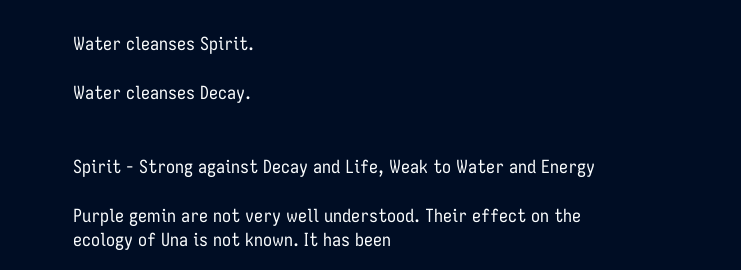Water cleanses Spirit.

Water cleanses Decay.


Spirit - Strong against Decay and Life, Weak to Water and Energy

Purple gemin are not very well understood. Their effect on the ecology of Una is not known. It has been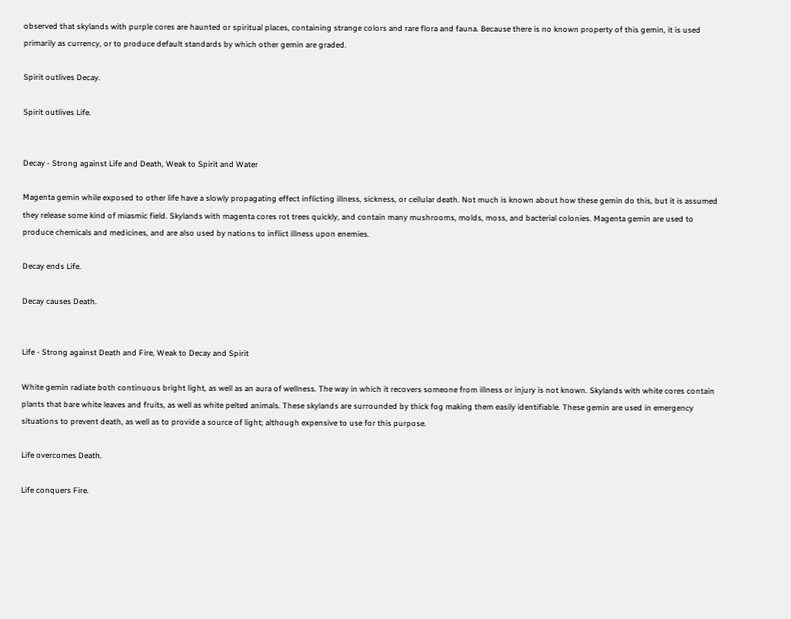observed that skylands with purple cores are haunted or spiritual places, containing strange colors and rare flora and fauna. Because there is no known property of this gemin, it is used primarily as currency, or to produce default standards by which other gemin are graded.

Spirit outlives Decay.

Spirit outlives Life.


Decay - Strong against Life and Death, Weak to Spirit and Water

Magenta gemin while exposed to other life have a slowly propagating effect inflicting illness, sickness, or cellular death. Not much is known about how these gemin do this, but it is assumed they release some kind of miasmic field. Skylands with magenta cores rot trees quickly, and contain many mushrooms, molds, moss, and bacterial colonies. Magenta gemin are used to produce chemicals and medicines, and are also used by nations to inflict illness upon enemies.

Decay ends Life.

Decay causes Death.


Life - Strong against Death and Fire, Weak to Decay and Spirit

White gemin radiate both continuous bright light, as well as an aura of wellness. The way in which it recovers someone from illness or injury is not known. Skylands with white cores contain plants that bare white leaves and fruits, as well as white pelted animals. These skylands are surrounded by thick fog making them easily identifiable. These gemin are used in emergency situations to prevent death, as well as to provide a source of light; although expensive to use for this purpose.

Life overcomes Death.

Life conquers Fire.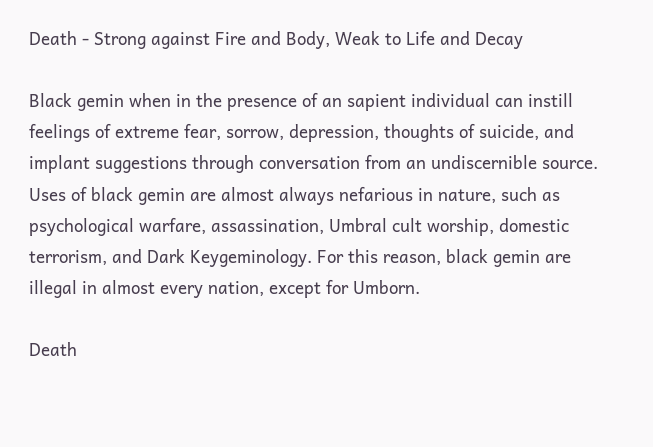Death - Strong against Fire and Body, Weak to Life and Decay

Black gemin when in the presence of an sapient individual can instill feelings of extreme fear, sorrow, depression, thoughts of suicide, and implant suggestions through conversation from an undiscernible source. Uses of black gemin are almost always nefarious in nature, such as psychological warfare, assassination, Umbral cult worship, domestic terrorism, and Dark Keygeminology. For this reason, black gemin are illegal in almost every nation, except for Umborn.

Death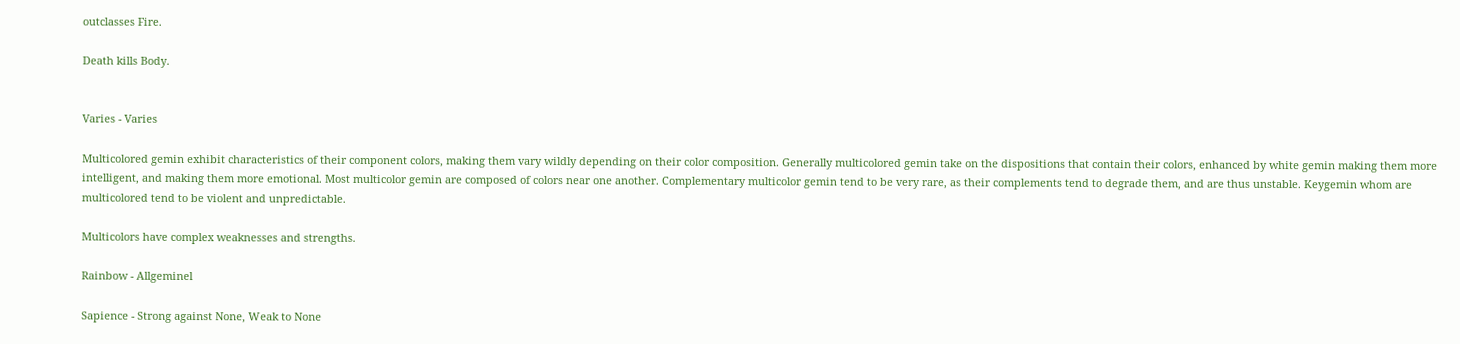outclasses Fire.

Death kills Body.


Varies - Varies

Multicolored gemin exhibit characteristics of their component colors, making them vary wildly depending on their color composition. Generally multicolored gemin take on the dispositions that contain their colors, enhanced by white gemin making them more intelligent, and making them more emotional. Most multicolor gemin are composed of colors near one another. Complementary multicolor gemin tend to be very rare, as their complements tend to degrade them, and are thus unstable. Keygemin whom are multicolored tend to be violent and unpredictable.

Multicolors have complex weaknesses and strengths.

Rainbow - Allgeminel

Sapience - Strong against None, Weak to None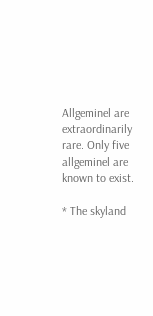Allgeminel are extraordinarily rare. Only five allgeminel are known to exist.

* The skyland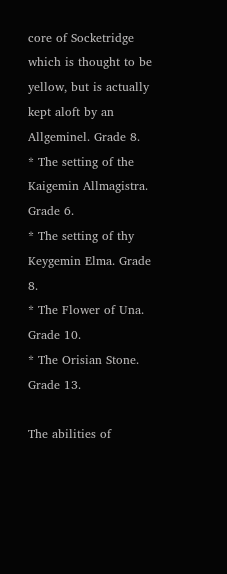core of Socketridge which is thought to be yellow, but is actually kept aloft by an Allgeminel. Grade 8.
* The setting of the Kaigemin Allmagistra. Grade 6.
* The setting of thy Keygemin Elma. Grade 8.
* The Flower of Una. Grade 10.
* The Orisian Stone. Grade 13.

The abilities of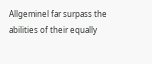Allgeminel far surpass the abilities of their equally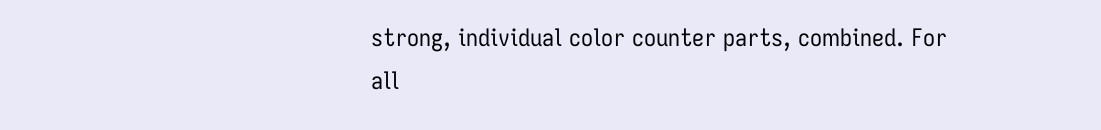strong, individual color counter parts, combined. For all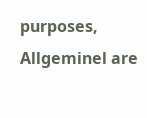purposes, Allgeminel are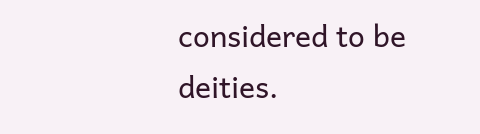considered to be deities.